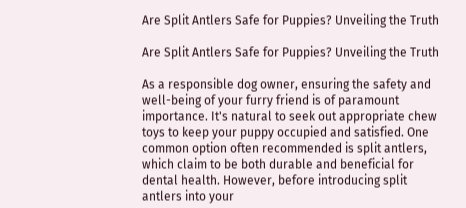Are Split Antlers Safe for Puppies? Unveiling the Truth

Are Split Antlers Safe for Puppies? Unveiling the Truth

As a responsible dog owner, ensuring the safety and well-being of your furry friend is of paramount importance. It's natural to seek out appropriate chew toys to keep your puppy occupied and satisfied. One common option often recommended is split antlers, which claim to be both durable and beneficial for dental health. However, before introducing split antlers into your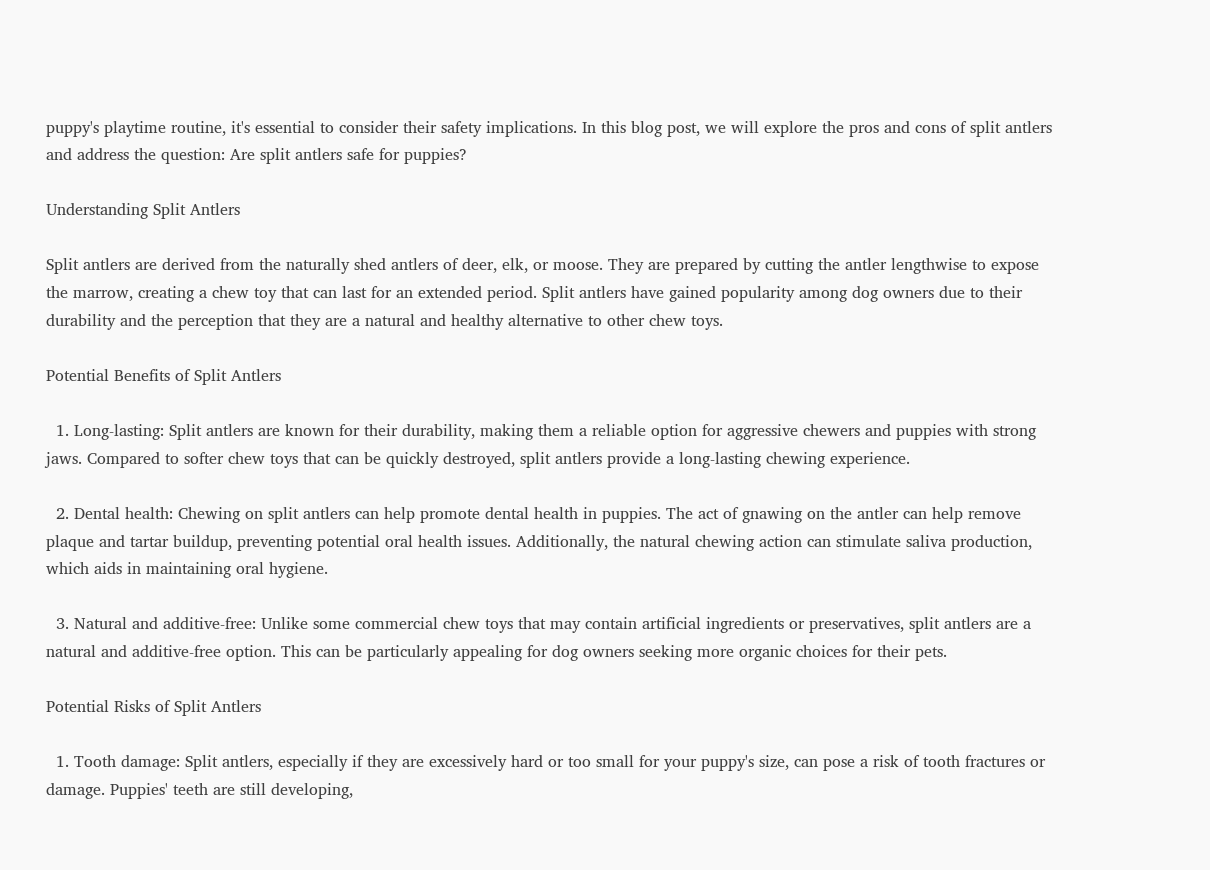puppy's playtime routine, it's essential to consider their safety implications. In this blog post, we will explore the pros and cons of split antlers and address the question: Are split antlers safe for puppies?

Understanding Split Antlers

Split antlers are derived from the naturally shed antlers of deer, elk, or moose. They are prepared by cutting the antler lengthwise to expose the marrow, creating a chew toy that can last for an extended period. Split antlers have gained popularity among dog owners due to their durability and the perception that they are a natural and healthy alternative to other chew toys.

Potential Benefits of Split Antlers

  1. Long-lasting: Split antlers are known for their durability, making them a reliable option for aggressive chewers and puppies with strong jaws. Compared to softer chew toys that can be quickly destroyed, split antlers provide a long-lasting chewing experience.

  2. Dental health: Chewing on split antlers can help promote dental health in puppies. The act of gnawing on the antler can help remove plaque and tartar buildup, preventing potential oral health issues. Additionally, the natural chewing action can stimulate saliva production, which aids in maintaining oral hygiene.

  3. Natural and additive-free: Unlike some commercial chew toys that may contain artificial ingredients or preservatives, split antlers are a natural and additive-free option. This can be particularly appealing for dog owners seeking more organic choices for their pets.

Potential Risks of Split Antlers

  1. Tooth damage: Split antlers, especially if they are excessively hard or too small for your puppy's size, can pose a risk of tooth fractures or damage. Puppies' teeth are still developing,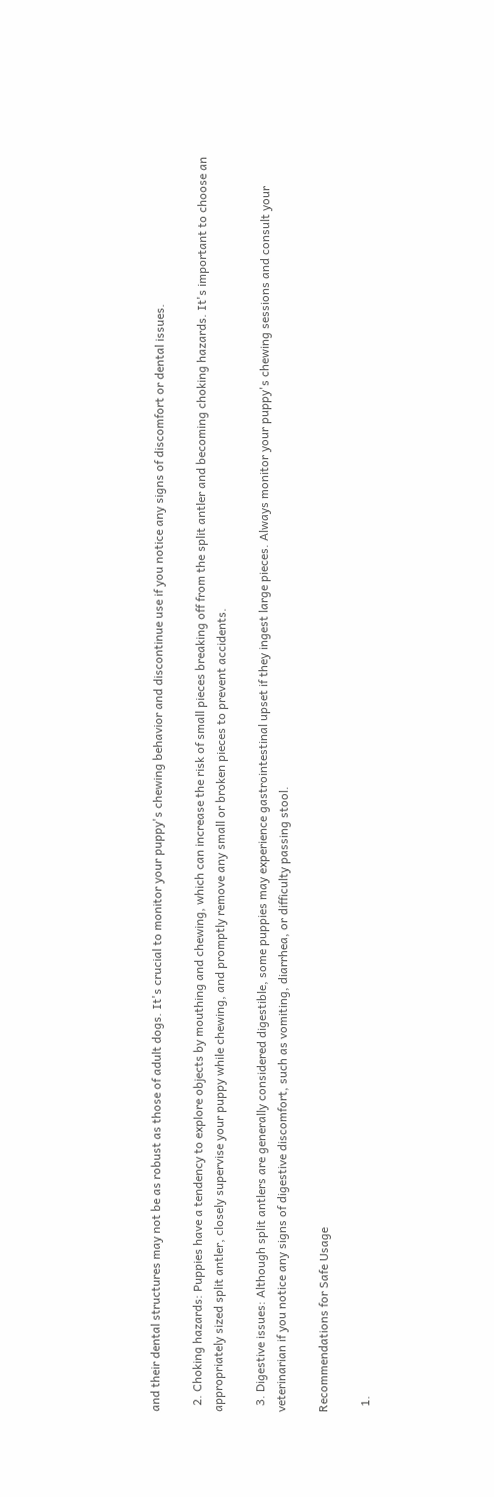and their dental structures may not be as robust as those of adult dogs. It's crucial to monitor your puppy's chewing behavior and discontinue use if you notice any signs of discomfort or dental issues.

  2. Choking hazards: Puppies have a tendency to explore objects by mouthing and chewing, which can increase the risk of small pieces breaking off from the split antler and becoming choking hazards. It's important to choose an appropriately sized split antler, closely supervise your puppy while chewing, and promptly remove any small or broken pieces to prevent accidents.

  3. Digestive issues: Although split antlers are generally considered digestible, some puppies may experience gastrointestinal upset if they ingest large pieces. Always monitor your puppy's chewing sessions and consult your veterinarian if you notice any signs of digestive discomfort, such as vomiting, diarrhea, or difficulty passing stool.

Recommendations for Safe Usage

  1.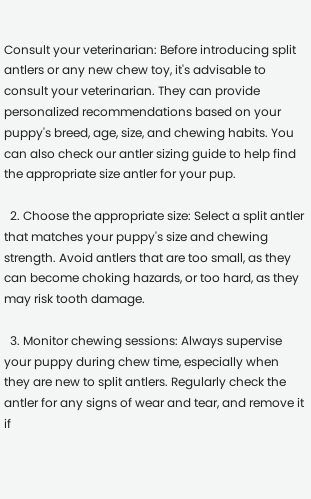Consult your veterinarian: Before introducing split antlers or any new chew toy, it's advisable to consult your veterinarian. They can provide personalized recommendations based on your puppy's breed, age, size, and chewing habits. You can also check our antler sizing guide to help find the appropriate size antler for your pup.

  2. Choose the appropriate size: Select a split antler that matches your puppy's size and chewing strength. Avoid antlers that are too small, as they can become choking hazards, or too hard, as they may risk tooth damage.

  3. Monitor chewing sessions: Always supervise your puppy during chew time, especially when they are new to split antlers. Regularly check the antler for any signs of wear and tear, and remove it if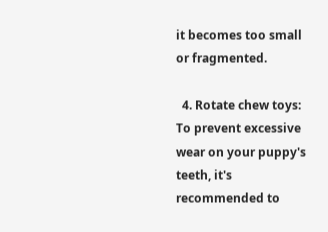it becomes too small or fragmented.

  4. Rotate chew toys: To prevent excessive wear on your puppy's teeth, it's recommended to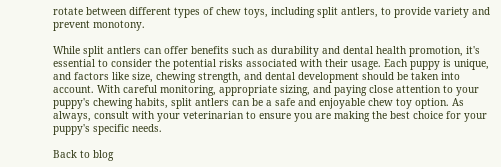rotate between different types of chew toys, including split antlers, to provide variety and prevent monotony.

While split antlers can offer benefits such as durability and dental health promotion, it's essential to consider the potential risks associated with their usage. Each puppy is unique, and factors like size, chewing strength, and dental development should be taken into account. With careful monitoring, appropriate sizing, and paying close attention to your puppy's chewing habits, split antlers can be a safe and enjoyable chew toy option. As always, consult with your veterinarian to ensure you are making the best choice for your puppy's specific needs.

Back to blog